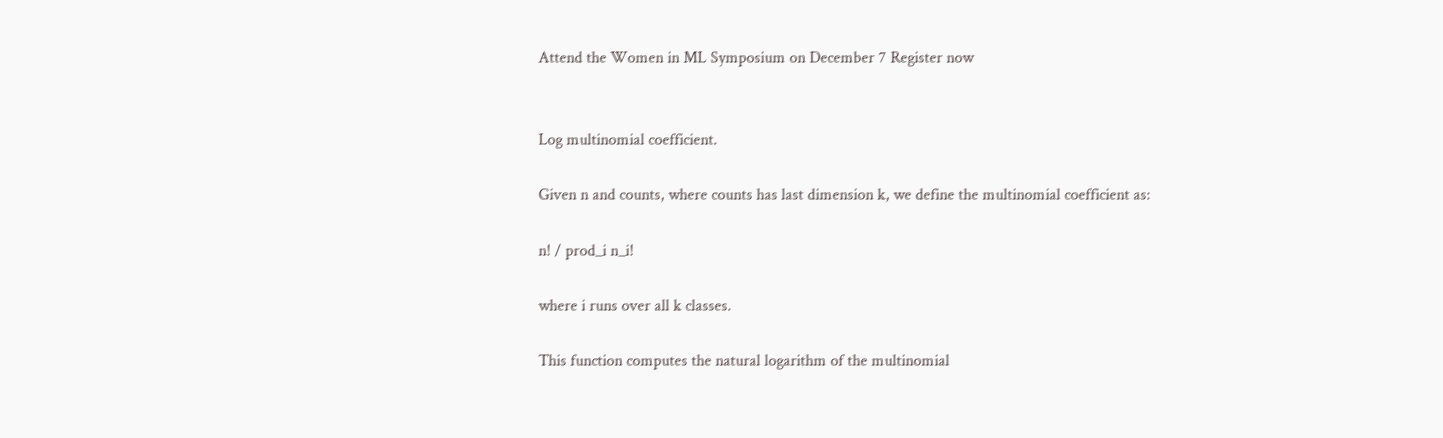Attend the Women in ML Symposium on December 7 Register now


Log multinomial coefficient.

Given n and counts, where counts has last dimension k, we define the multinomial coefficient as:

n! / prod_i n_i!

where i runs over all k classes.

This function computes the natural logarithm of the multinomial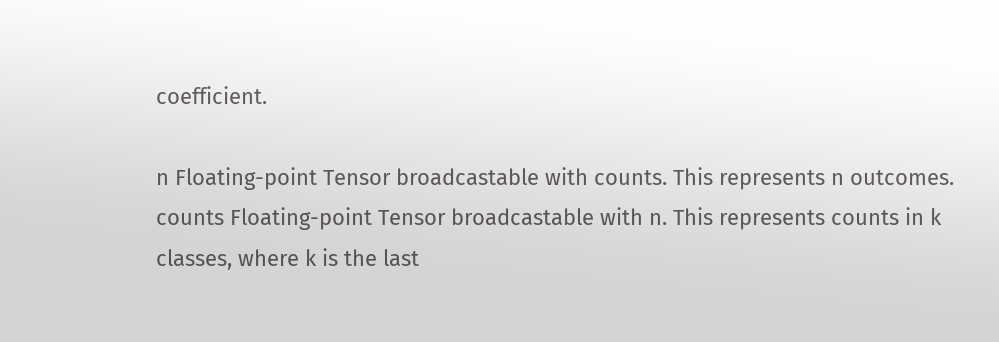coefficient.

n Floating-point Tensor broadcastable with counts. This represents n outcomes.
counts Floating-point Tensor broadcastable with n. This represents counts in k classes, where k is the last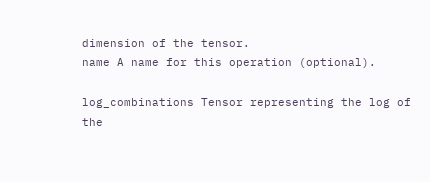dimension of the tensor.
name A name for this operation (optional).

log_combinations Tensor representing the log of the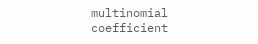multinomial coefficient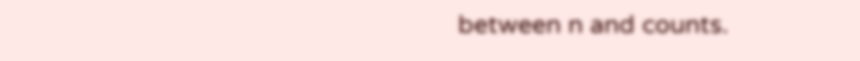between n and counts.